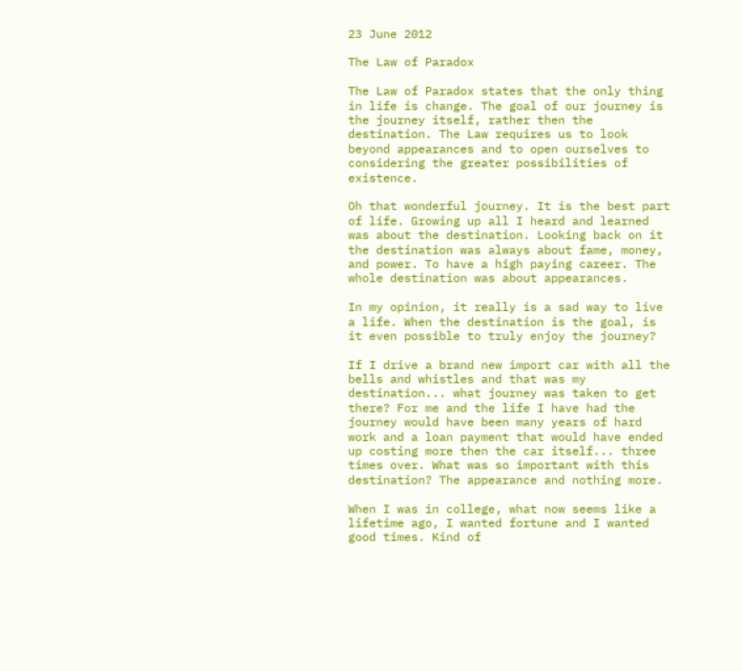23 June 2012

The Law of Paradox

The Law of Paradox states that the only thing in life is change. The goal of our journey is the journey itself, rather then the destination. The Law requires us to look beyond appearances and to open ourselves to considering the greater possibilities of existence.

Oh that wonderful journey. It is the best part of life. Growing up all I heard and learned was about the destination. Looking back on it the destination was always about fame, money, and power. To have a high paying career. The whole destination was about appearances.

In my opinion, it really is a sad way to live a life. When the destination is the goal, is it even possible to truly enjoy the journey?

If I drive a brand new import car with all the bells and whistles and that was my destination... what journey was taken to get there? For me and the life I have had the journey would have been many years of hard work and a loan payment that would have ended up costing more then the car itself... three times over. What was so important with this destination? The appearance and nothing more.

When I was in college, what now seems like a lifetime ago, I wanted fortune and I wanted good times. Kind of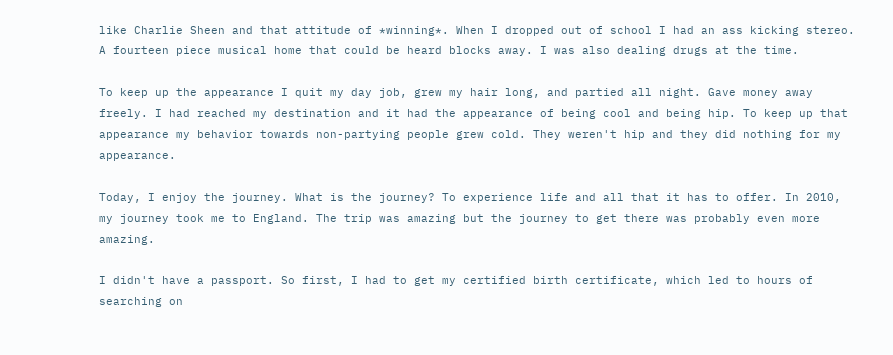like Charlie Sheen and that attitude of *winning*. When I dropped out of school I had an ass kicking stereo. A fourteen piece musical home that could be heard blocks away. I was also dealing drugs at the time.

To keep up the appearance I quit my day job, grew my hair long, and partied all night. Gave money away freely. I had reached my destination and it had the appearance of being cool and being hip. To keep up that appearance my behavior towards non-partying people grew cold. They weren't hip and they did nothing for my appearance.

Today, I enjoy the journey. What is the journey? To experience life and all that it has to offer. In 2010, my journey took me to England. The trip was amazing but the journey to get there was probably even more amazing.

I didn't have a passport. So first, I had to get my certified birth certificate, which led to hours of searching on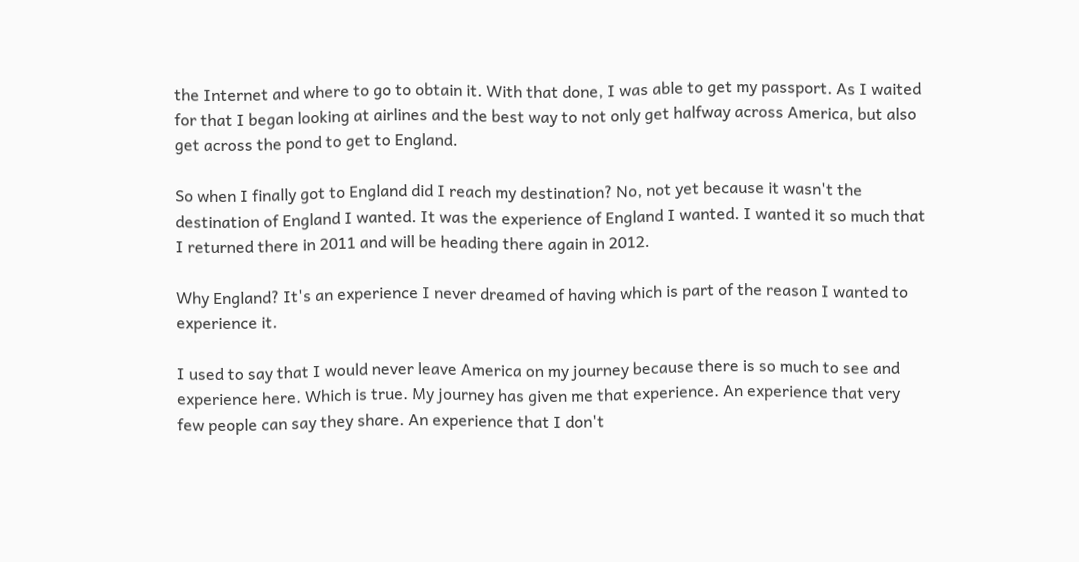the Internet and where to go to obtain it. With that done, I was able to get my passport. As I waited for that I began looking at airlines and the best way to not only get halfway across America, but also get across the pond to get to England.

So when I finally got to England did I reach my destination? No, not yet because it wasn't the destination of England I wanted. It was the experience of England I wanted. I wanted it so much that I returned there in 2011 and will be heading there again in 2012.

Why England? It's an experience I never dreamed of having which is part of the reason I wanted to experience it.

I used to say that I would never leave America on my journey because there is so much to see and experience here. Which is true. My journey has given me that experience. An experience that very few people can say they share. An experience that I don't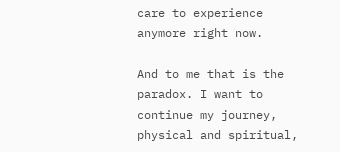care to experience anymore right now.

And to me that is the paradox. I want to continue my journey, physical and spiritual,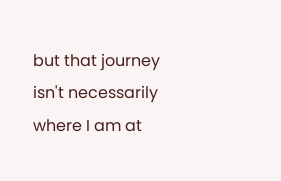but that journey isn't necessarily where I am at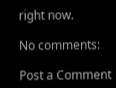right now.

No comments:

Post a Comment